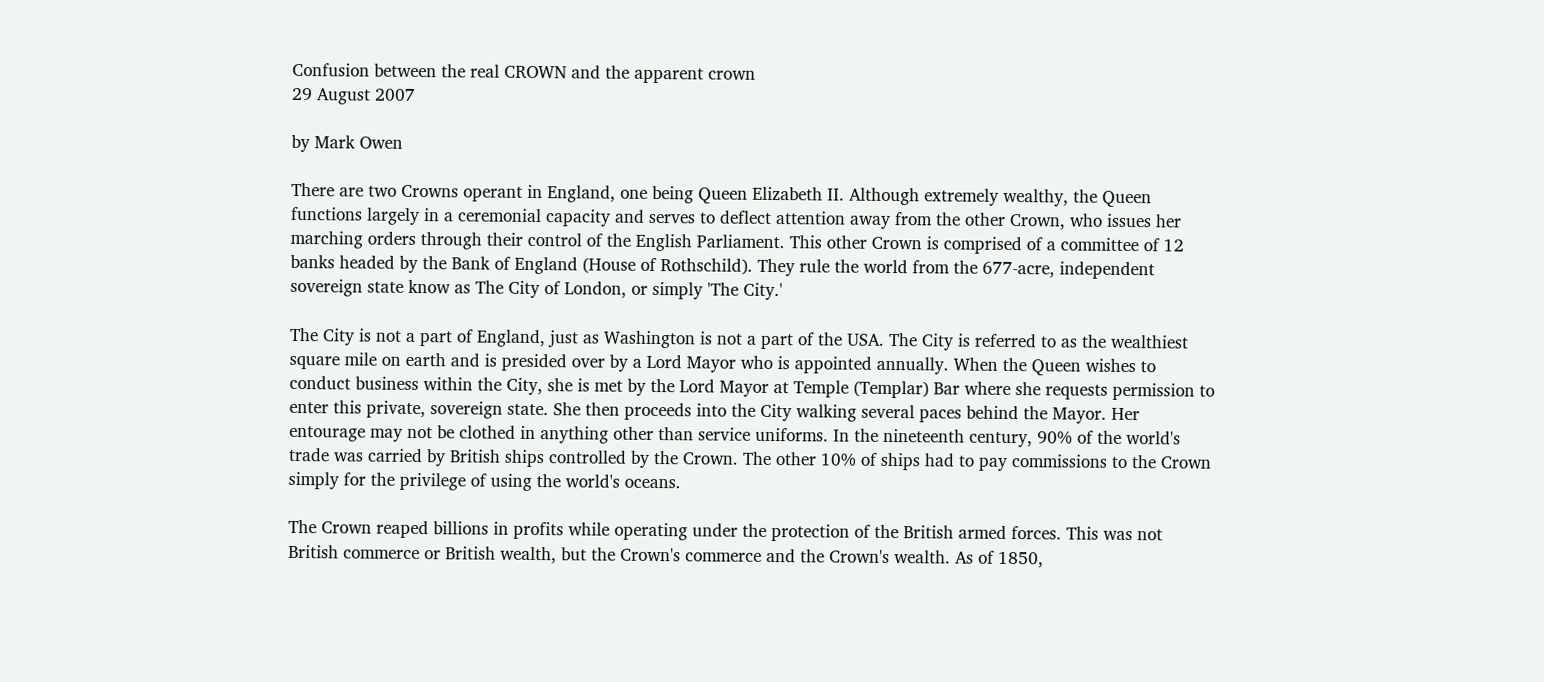Confusion between the real CROWN and the apparent crown
29 August 2007

by Mark Owen

There are two Crowns operant in England, one being Queen Elizabeth II. Although extremely wealthy, the Queen functions largely in a ceremonial capacity and serves to deflect attention away from the other Crown, who issues her marching orders through their control of the English Parliament. This other Crown is comprised of a committee of 12 banks headed by the Bank of England (House of Rothschild). They rule the world from the 677-acre, independent sovereign state know as The City of London, or simply 'The City.'

The City is not a part of England, just as Washington is not a part of the USA. The City is referred to as the wealthiest square mile on earth and is presided over by a Lord Mayor who is appointed annually. When the Queen wishes to conduct business within the City, she is met by the Lord Mayor at Temple (Templar) Bar where she requests permission to enter this private, sovereign state. She then proceeds into the City walking several paces behind the Mayor. Her entourage may not be clothed in anything other than service uniforms. In the nineteenth century, 90% of the world's trade was carried by British ships controlled by the Crown. The other 10% of ships had to pay commissions to the Crown simply for the privilege of using the world's oceans.

The Crown reaped billions in profits while operating under the protection of the British armed forces. This was not British commerce or British wealth, but the Crown's commerce and the Crown's wealth. As of 1850,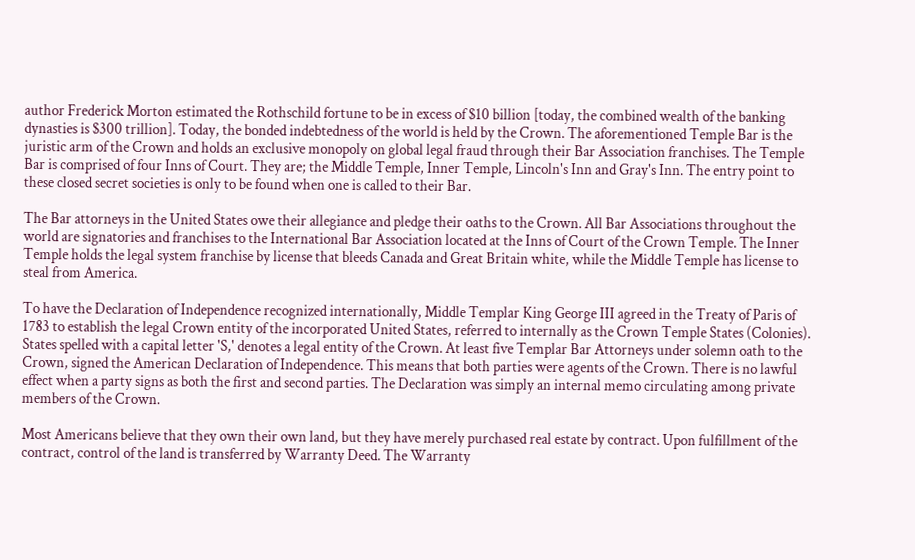author Frederick Morton estimated the Rothschild fortune to be in excess of $10 billion [today, the combined wealth of the banking dynasties is $300 trillion]. Today, the bonded indebtedness of the world is held by the Crown. The aforementioned Temple Bar is the juristic arm of the Crown and holds an exclusive monopoly on global legal fraud through their Bar Association franchises. The Temple Bar is comprised of four Inns of Court. They are; the Middle Temple, Inner Temple, Lincoln's Inn and Gray's Inn. The entry point to these closed secret societies is only to be found when one is called to their Bar.

The Bar attorneys in the United States owe their allegiance and pledge their oaths to the Crown. All Bar Associations throughout the world are signatories and franchises to the International Bar Association located at the Inns of Court of the Crown Temple. The Inner Temple holds the legal system franchise by license that bleeds Canada and Great Britain white, while the Middle Temple has license to steal from America.

To have the Declaration of Independence recognized internationally, Middle Templar King George III agreed in the Treaty of Paris of 1783 to establish the legal Crown entity of the incorporated United States, referred to internally as the Crown Temple States (Colonies). States spelled with a capital letter 'S,' denotes a legal entity of the Crown. At least five Templar Bar Attorneys under solemn oath to the Crown, signed the American Declaration of Independence. This means that both parties were agents of the Crown. There is no lawful effect when a party signs as both the first and second parties. The Declaration was simply an internal memo circulating among private members of the Crown.

Most Americans believe that they own their own land, but they have merely purchased real estate by contract. Upon fulfillment of the contract, control of the land is transferred by Warranty Deed. The Warranty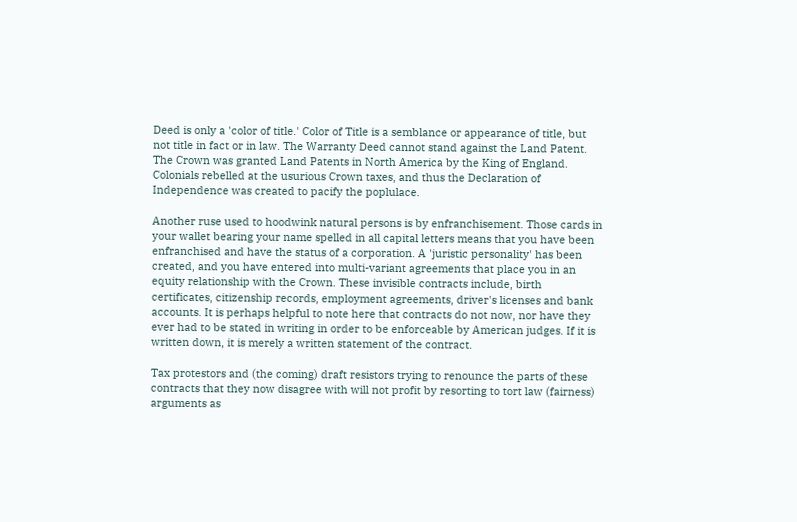Deed is only a 'color of title.' Color of Title is a semblance or appearance of title, but not title in fact or in law. The Warranty Deed cannot stand against the Land Patent. The Crown was granted Land Patents in North America by the King of England. Colonials rebelled at the usurious Crown taxes, and thus the Declaration of Independence was created to pacify the poplulace.

Another ruse used to hoodwink natural persons is by enfranchisement. Those cards in your wallet bearing your name spelled in all capital letters means that you have been enfranchised and have the status of a corporation. A 'juristic personality' has been created, and you have entered into multi-variant agreements that place you in an equity relationship with the Crown. These invisible contracts include, birth certificates, citizenship records, employment agreements, driver's licenses and bank accounts. It is perhaps helpful to note here that contracts do not now, nor have they ever had to be stated in writing in order to be enforceable by American judges. If it is written down, it is merely a written statement of the contract.

Tax protestors and (the coming) draft resistors trying to renounce the parts of these contracts that they now disagree with will not profit by resorting to tort law (fairness) arguments as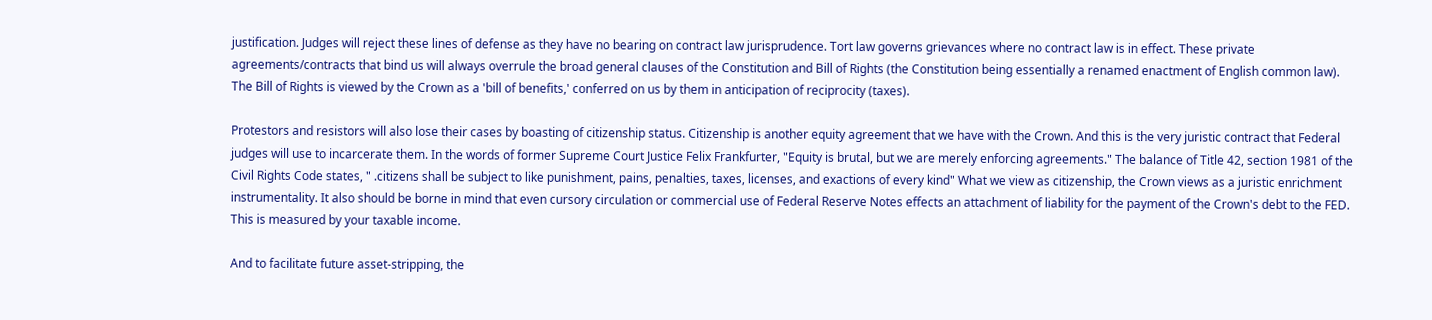justification. Judges will reject these lines of defense as they have no bearing on contract law jurisprudence. Tort law governs grievances where no contract law is in effect. These private agreements/contracts that bind us will always overrule the broad general clauses of the Constitution and Bill of Rights (the Constitution being essentially a renamed enactment of English common law). The Bill of Rights is viewed by the Crown as a 'bill of benefits,' conferred on us by them in anticipation of reciprocity (taxes).

Protestors and resistors will also lose their cases by boasting of citizenship status. Citizenship is another equity agreement that we have with the Crown. And this is the very juristic contract that Federal judges will use to incarcerate them. In the words of former Supreme Court Justice Felix Frankfurter, "Equity is brutal, but we are merely enforcing agreements." The balance of Title 42, section 1981 of the Civil Rights Code states, " .citizens shall be subject to like punishment, pains, penalties, taxes, licenses, and exactions of every kind" What we view as citizenship, the Crown views as a juristic enrichment instrumentality. It also should be borne in mind that even cursory circulation or commercial use of Federal Reserve Notes effects an attachment of liability for the payment of the Crown's debt to the FED. This is measured by your taxable income.

And to facilitate future asset-stripping, the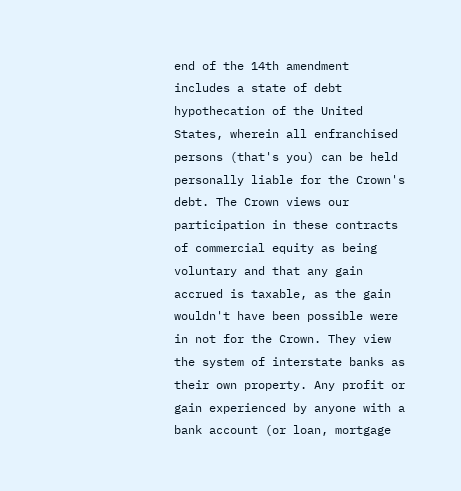end of the 14th amendment includes a state of debt hypothecation of the United States, wherein all enfranchised persons (that's you) can be held personally liable for the Crown's debt. The Crown views our participation in these contracts of commercial equity as being voluntary and that any gain accrued is taxable, as the gain wouldn't have been possible were in not for the Crown. They view the system of interstate banks as their own property. Any profit or gain experienced by anyone with a bank account (or loan, mortgage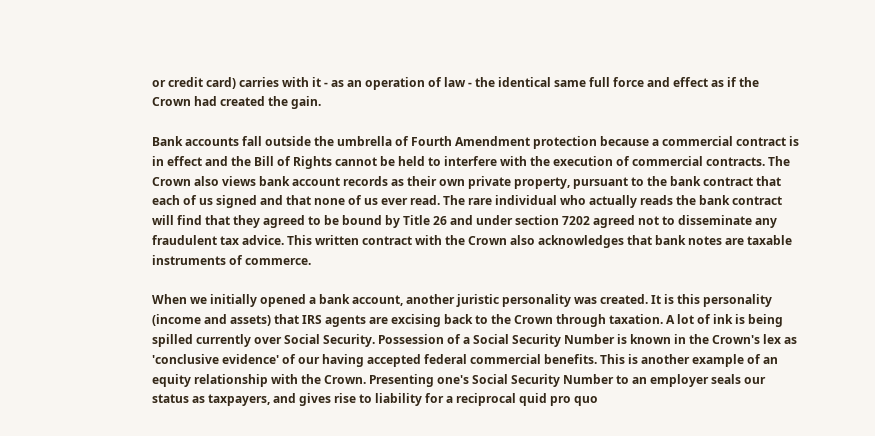or credit card) carries with it - as an operation of law - the identical same full force and effect as if the Crown had created the gain.

Bank accounts fall outside the umbrella of Fourth Amendment protection because a commercial contract is in effect and the Bill of Rights cannot be held to interfere with the execution of commercial contracts. The Crown also views bank account records as their own private property, pursuant to the bank contract that each of us signed and that none of us ever read. The rare individual who actually reads the bank contract will find that they agreed to be bound by Title 26 and under section 7202 agreed not to disseminate any fraudulent tax advice. This written contract with the Crown also acknowledges that bank notes are taxable instruments of commerce.

When we initially opened a bank account, another juristic personality was created. It is this personality (income and assets) that IRS agents are excising back to the Crown through taxation. A lot of ink is being spilled currently over Social Security. Possession of a Social Security Number is known in the Crown's lex as 'conclusive evidence' of our having accepted federal commercial benefits. This is another example of an equity relationship with the Crown. Presenting one's Social Security Number to an employer seals our status as taxpayers, and gives rise to liability for a reciprocal quid pro quo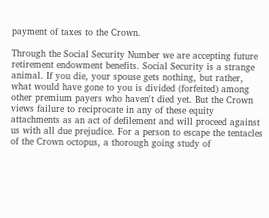payment of taxes to the Crown.

Through the Social Security Number we are accepting future retirement endowment benefits. Social Security is a strange animal. If you die, your spouse gets nothing, but rather, what would have gone to you is divided (forfeited) among other premium payers who haven't died yet. But the Crown views failure to reciprocate in any of these equity attachments as an act of defilement and will proceed against us with all due prejudice. For a person to escape the tentacles of the Crown octopus, a thorough going study of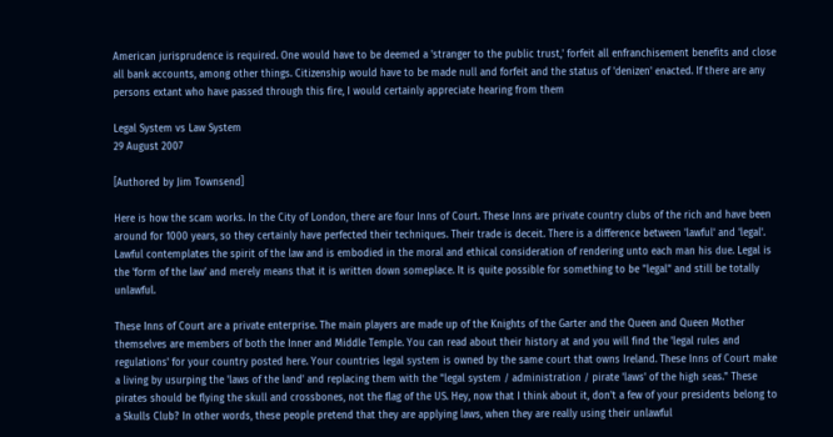American jurisprudence is required. One would have to be deemed a 'stranger to the public trust,' forfeit all enfranchisement benefits and close all bank accounts, among other things. Citizenship would have to be made null and forfeit and the status of 'denizen' enacted. If there are any persons extant who have passed through this fire, I would certainly appreciate hearing from them

Legal System vs Law System
29 August 2007

[Authored by Jim Townsend]

Here is how the scam works. In the City of London, there are four Inns of Court. These Inns are private country clubs of the rich and have been around for 1000 years, so they certainly have perfected their techniques. Their trade is deceit. There is a difference between 'lawful' and 'legal'. Lawful contemplates the spirit of the law and is embodied in the moral and ethical consideration of rendering unto each man his due. Legal is the 'form of the law' and merely means that it is written down someplace. It is quite possible for something to be "legal" and still be totally unlawful.

These Inns of Court are a private enterprise. The main players are made up of the Knights of the Garter and the Queen and Queen Mother themselves are members of both the Inner and Middle Temple. You can read about their history at and you will find the 'legal rules and regulations' for your country posted here. Your countries legal system is owned by the same court that owns Ireland. These Inns of Court make a living by usurping the 'laws of the land' and replacing them with the "legal system / administration / pirate 'laws' of the high seas." These pirates should be flying the skull and crossbones, not the flag of the US. Hey, now that I think about it, don't a few of your presidents belong to a Skulls Club? In other words, these people pretend that they are applying laws, when they are really using their unlawful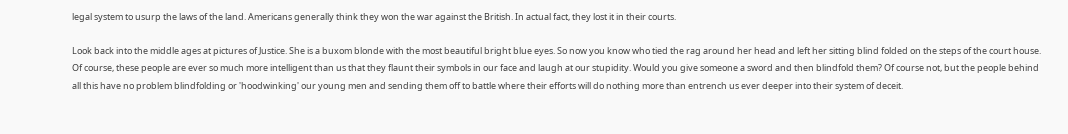legal system to usurp the laws of the land. Americans generally think they won the war against the British. In actual fact, they lost it in their courts.

Look back into the middle ages at pictures of Justice. She is a buxom blonde with the most beautiful bright blue eyes. So now you know who tied the rag around her head and left her sitting blind folded on the steps of the court house. Of course, these people are ever so much more intelligent than us that they flaunt their symbols in our face and laugh at our stupidity. Would you give someone a sword and then blindfold them? Of course not, but the people behind all this have no problem blindfolding or 'hoodwinking' our young men and sending them off to battle where their efforts will do nothing more than entrench us ever deeper into their system of deceit.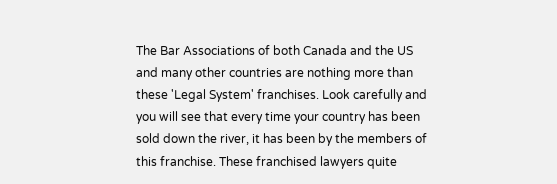The Bar Associations of both Canada and the US and many other countries are nothing more than these 'Legal System' franchises. Look carefully and you will see that every time your country has been sold down the river, it has been by the members of this franchise. These franchised lawyers quite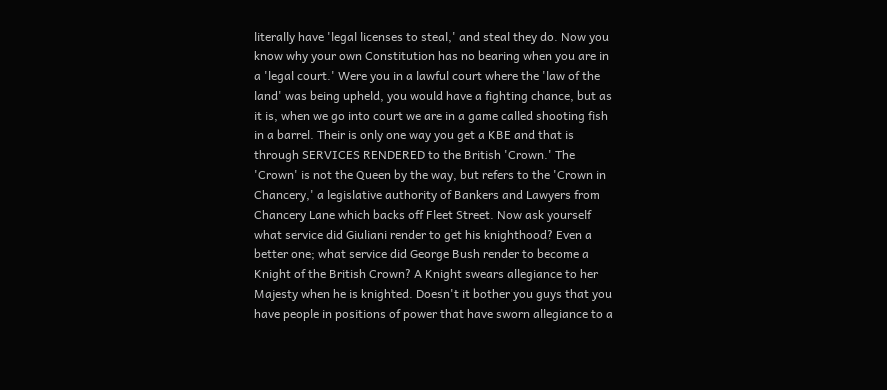literally have 'legal licenses to steal,' and steal they do. Now you know why your own Constitution has no bearing when you are in a 'legal court.' Were you in a lawful court where the 'law of the land' was being upheld, you would have a fighting chance, but as it is, when we go into court we are in a game called shooting fish in a barrel. Their is only one way you get a KBE and that is through SERVICES RENDERED to the British 'Crown.' The 'Crown' is not the Queen by the way, but refers to the 'Crown in Chancery,' a legislative authority of Bankers and Lawyers from Chancery Lane which backs off Fleet Street. Now ask yourself what service did Giuliani render to get his knighthood? Even a better one; what service did George Bush render to become a Knight of the British Crown? A Knight swears allegiance to her Majesty when he is knighted. Doesn't it bother you guys that you have people in positions of power that have sworn allegiance to a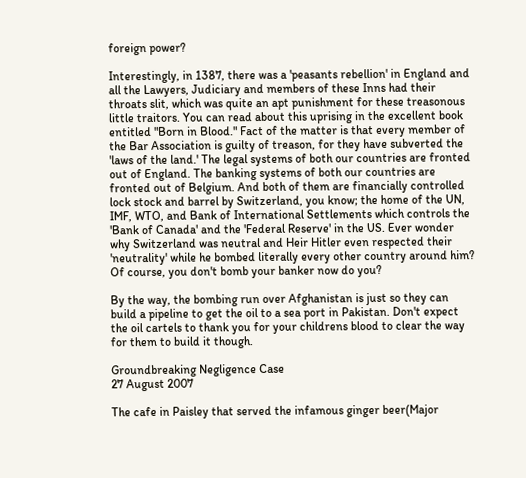foreign power?

Interestingly, in 1387, there was a 'peasants rebellion' in England and all the Lawyers, Judiciary and members of these Inns had their throats slit, which was quite an apt punishment for these treasonous little traitors. You can read about this uprising in the excellent book entitled "Born in Blood." Fact of the matter is that every member of the Bar Association is guilty of treason, for they have subverted the 'laws of the land.' The legal systems of both our countries are fronted out of England. The banking systems of both our countries are fronted out of Belgium. And both of them are financially controlled lock stock and barrel by Switzerland, you know; the home of the UN, IMF, WTO, and Bank of International Settlements which controls the 'Bank of Canada' and the 'Federal Reserve' in the US. Ever wonder why Switzerland was neutral and Heir Hitler even respected their 'neutrality' while he bombed literally every other country around him? Of course, you don't bomb your banker now do you?

By the way, the bombing run over Afghanistan is just so they can build a pipeline to get the oil to a sea port in Pakistan. Don't expect the oil cartels to thank you for your childrens blood to clear the way for them to build it though.

Groundbreaking Negligence Case
27 August 2007

The cafe in Paisley that served the infamous ginger beer(Major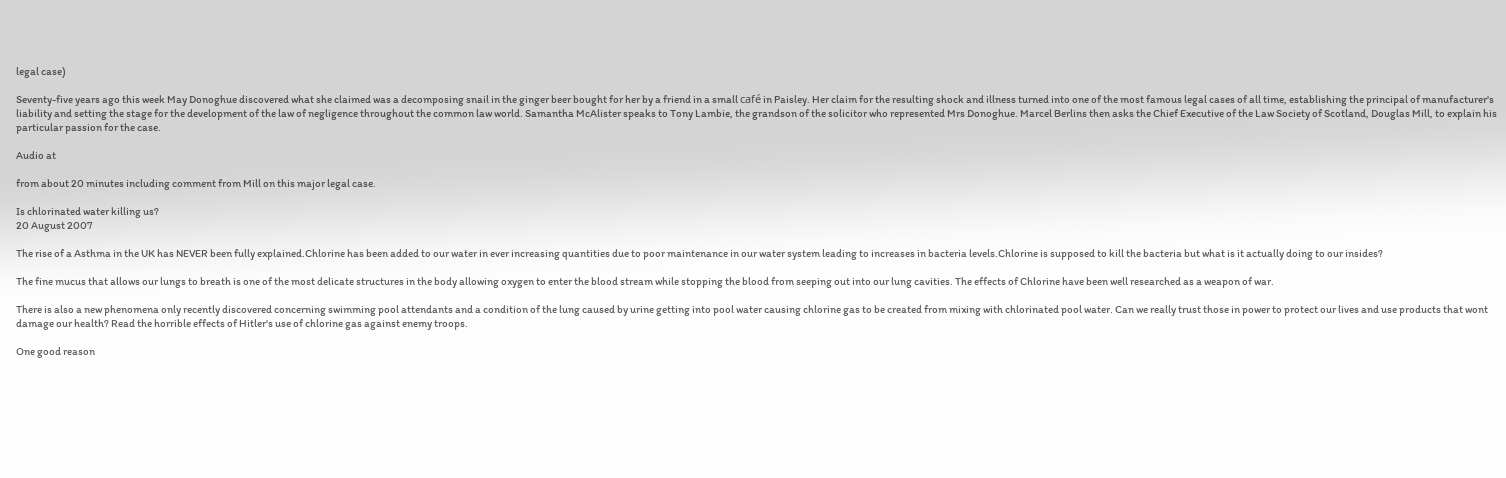legal case)

Seventy-five years ago this week May Donoghue discovered what she claimed was a decomposing snail in the ginger beer bought for her by a friend in a small café in Paisley. Her claim for the resulting shock and illness turned into one of the most famous legal cases of all time, establishing the principal of manufacturer's liability and setting the stage for the development of the law of negligence throughout the common law world. Samantha McAlister speaks to Tony Lambie, the grandson of the solicitor who represented Mrs Donoghue. Marcel Berlins then asks the Chief Executive of the Law Society of Scotland, Douglas Mill, to explain his particular passion for the case.

Audio at

from about 20 minutes including comment from Mill on this major legal case.

Is chlorinated water killing us?
20 August 2007

The rise of a Asthma in the UK has NEVER been fully explained.Chlorine has been added to our water in ever increasing quantities due to poor maintenance in our water system leading to increases in bacteria levels.Chlorine is supposed to kill the bacteria but what is it actually doing to our insides?

The fine mucus that allows our lungs to breath is one of the most delicate structures in the body allowing oxygen to enter the blood stream while stopping the blood from seeping out into our lung cavities. The effects of Chlorine have been well researched as a weapon of war.

There is also a new phenomena only recently discovered concerning swimming pool attendants and a condition of the lung caused by urine getting into pool water causing chlorine gas to be created from mixing with chlorinated pool water. Can we really trust those in power to protect our lives and use products that wont damage our health? Read the horrible effects of Hitler's use of chlorine gas against enemy troops.

One good reason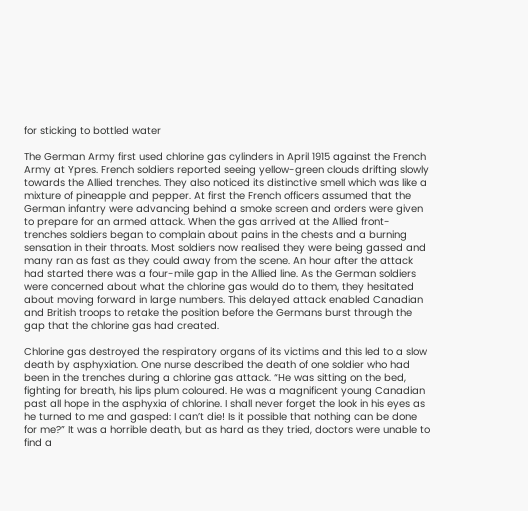for sticking to bottled water

The German Army first used chlorine gas cylinders in April 1915 against the French Army at Ypres. French soldiers reported seeing yellow-green clouds drifting slowly towards the Allied trenches. They also noticed its distinctive smell which was like a mixture of pineapple and pepper. At first the French officers assumed that the German infantry were advancing behind a smoke screen and orders were given to prepare for an armed attack. When the gas arrived at the Allied front-trenches soldiers began to complain about pains in the chests and a burning sensation in their throats. Most soldiers now realised they were being gassed and many ran as fast as they could away from the scene. An hour after the attack had started there was a four-mile gap in the Allied line. As the German soldiers were concerned about what the chlorine gas would do to them, they hesitated about moving forward in large numbers. This delayed attack enabled Canadian and British troops to retake the position before the Germans burst through the gap that the chlorine gas had created.

Chlorine gas destroyed the respiratory organs of its victims and this led to a slow death by asphyxiation. One nurse described the death of one soldier who had been in the trenches during a chlorine gas attack. “He was sitting on the bed, fighting for breath, his lips plum coloured. He was a magnificent young Canadian past all hope in the asphyxia of chlorine. I shall never forget the look in his eyes as he turned to me and gasped: I can’t die! Is it possible that nothing can be done for me?” It was a horrible death, but as hard as they tried, doctors were unable to find a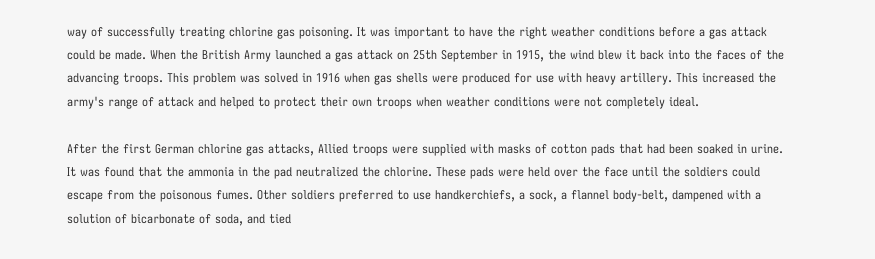way of successfully treating chlorine gas poisoning. It was important to have the right weather conditions before a gas attack could be made. When the British Army launched a gas attack on 25th September in 1915, the wind blew it back into the faces of the advancing troops. This problem was solved in 1916 when gas shells were produced for use with heavy artillery. This increased the army's range of attack and helped to protect their own troops when weather conditions were not completely ideal.

After the first German chlorine gas attacks, Allied troops were supplied with masks of cotton pads that had been soaked in urine. It was found that the ammonia in the pad neutralized the chlorine. These pads were held over the face until the soldiers could escape from the poisonous fumes. Other soldiers preferred to use handkerchiefs, a sock, a flannel body-belt, dampened with a solution of bicarbonate of soda, and tied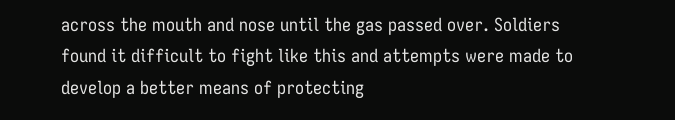across the mouth and nose until the gas passed over. Soldiers found it difficult to fight like this and attempts were made to develop a better means of protecting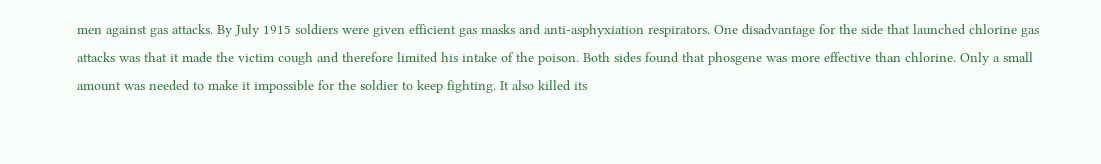men against gas attacks. By July 1915 soldiers were given efficient gas masks and anti-asphyxiation respirators. One disadvantage for the side that launched chlorine gas attacks was that it made the victim cough and therefore limited his intake of the poison. Both sides found that phosgene was more effective than chlorine. Only a small amount was needed to make it impossible for the soldier to keep fighting. It also killed its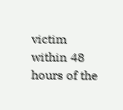victim within 48 hours of the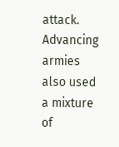attack. Advancing armies also used a mixture of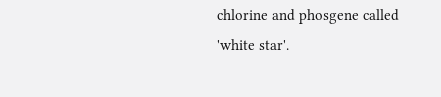chlorine and phosgene called 'white star'.